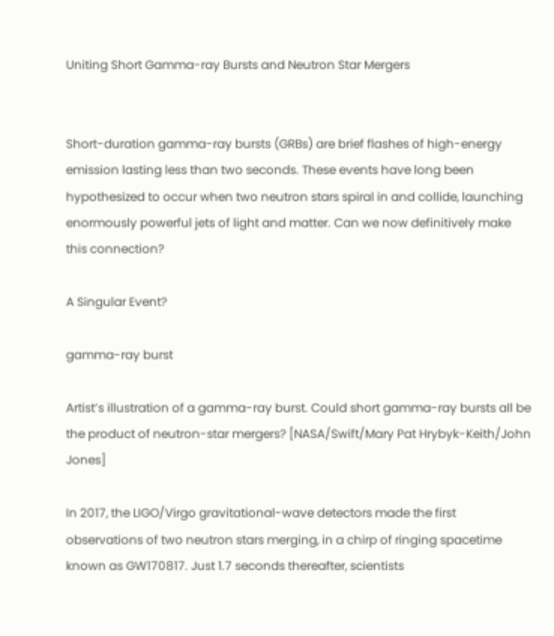Uniting Short Gamma-ray Bursts and Neutron Star Mergers


Short-duration gamma-ray bursts (GRBs) are brief flashes of high-energy emission lasting less than two seconds. These events have long been hypothesized to occur when two neutron stars spiral in and collide, launching enormously powerful jets of light and matter. Can we now definitively make this connection?

A Singular Event?

gamma-ray burst

Artist’s illustration of a gamma-ray burst. Could short gamma-ray bursts all be the product of neutron-star mergers? [NASA/Swift/Mary Pat Hrybyk-Keith/John Jones]

In 2017, the LIGO/Virgo gravitational-wave detectors made the first observations of two neutron stars merging, in a chirp of ringing spacetime known as GW170817. Just 1.7 seconds thereafter, scientists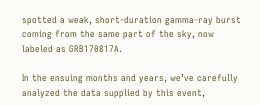spotted a weak, short-duration gamma-ray burst coming from the same part of the sky, now labeled as GRB170817A.

In the ensuing months and years, we’ve carefully analyzed the data supplied by this event,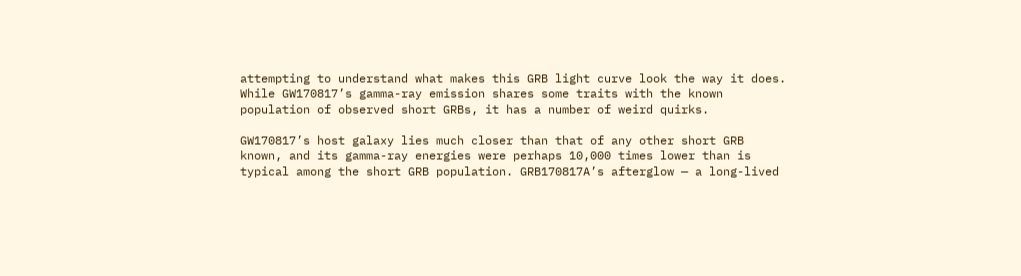attempting to understand what makes this GRB light curve look the way it does. While GW170817’s gamma-ray emission shares some traits with the known population of observed short GRBs, it has a number of weird quirks.

GW170817’s host galaxy lies much closer than that of any other short GRB known, and its gamma-ray energies were perhaps 10,000 times lower than is typical among the short GRB population. GRB170817A’s afterglow — a long-lived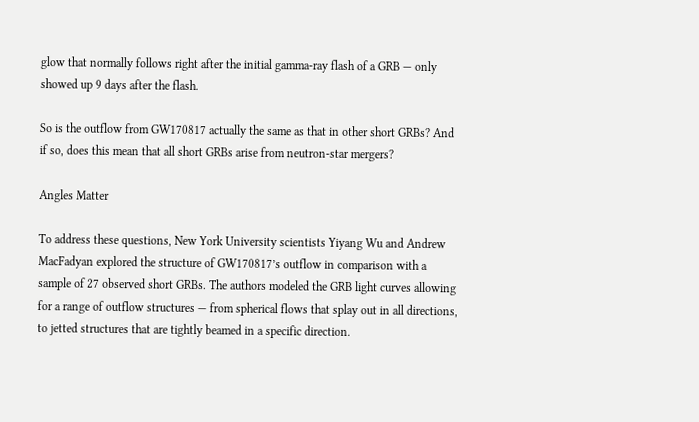glow that normally follows right after the initial gamma-ray flash of a GRB — only showed up 9 days after the flash.

So is the outflow from GW170817 actually the same as that in other short GRBs? And if so, does this mean that all short GRBs arise from neutron-star mergers?

Angles Matter

To address these questions, New York University scientists Yiyang Wu and Andrew MacFadyan explored the structure of GW170817’s outflow in comparison with a sample of 27 observed short GRBs. The authors modeled the GRB light curves allowing for a range of outflow structures — from spherical flows that splay out in all directions, to jetted structures that are tightly beamed in a specific direction.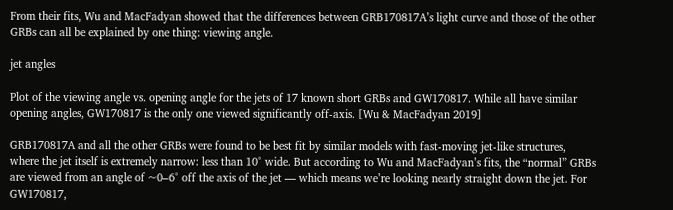From their fits, Wu and MacFadyan showed that the differences between GRB170817A’s light curve and those of the other GRBs can all be explained by one thing: viewing angle.

jet angles

Plot of the viewing angle vs. opening angle for the jets of 17 known short GRBs and GW170817. While all have similar opening angles, GW170817 is the only one viewed significantly off-axis. [Wu & MacFadyan 2019]

GRB170817A and all the other GRBs were found to be best fit by similar models with fast-moving jet-like structures, where the jet itself is extremely narrow: less than 10° wide. But according to Wu and MacFadyan’s fits, the “normal” GRBs are viewed from an angle of ~0–6° off the axis of the jet — which means we’re looking nearly straight down the jet. For GW170817,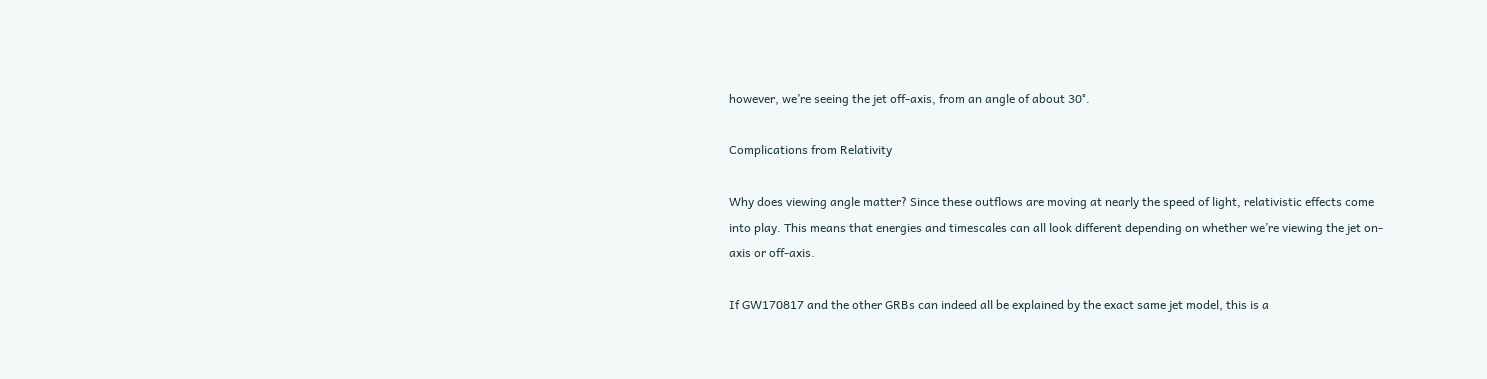however, we’re seeing the jet off-axis, from an angle of about 30°.

Complications from Relativity

Why does viewing angle matter? Since these outflows are moving at nearly the speed of light, relativistic effects come into play. This means that energies and timescales can all look different depending on whether we’re viewing the jet on-axis or off-axis.

If GW170817 and the other GRBs can indeed all be explained by the exact same jet model, this is a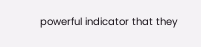powerful indicator that they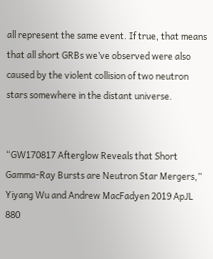all represent the same event. If true, that means that all short GRBs we’ve observed were also caused by the violent collision of two neutron stars somewhere in the distant universe.


“GW170817 Afterglow Reveals that Short Gamma-Ray Bursts are Neutron Star Mergers,” Yiyang Wu and Andrew MacFadyen 2019 ApJL 880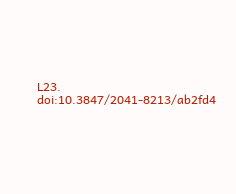L23. doi:10.3847/2041-8213/ab2fd4